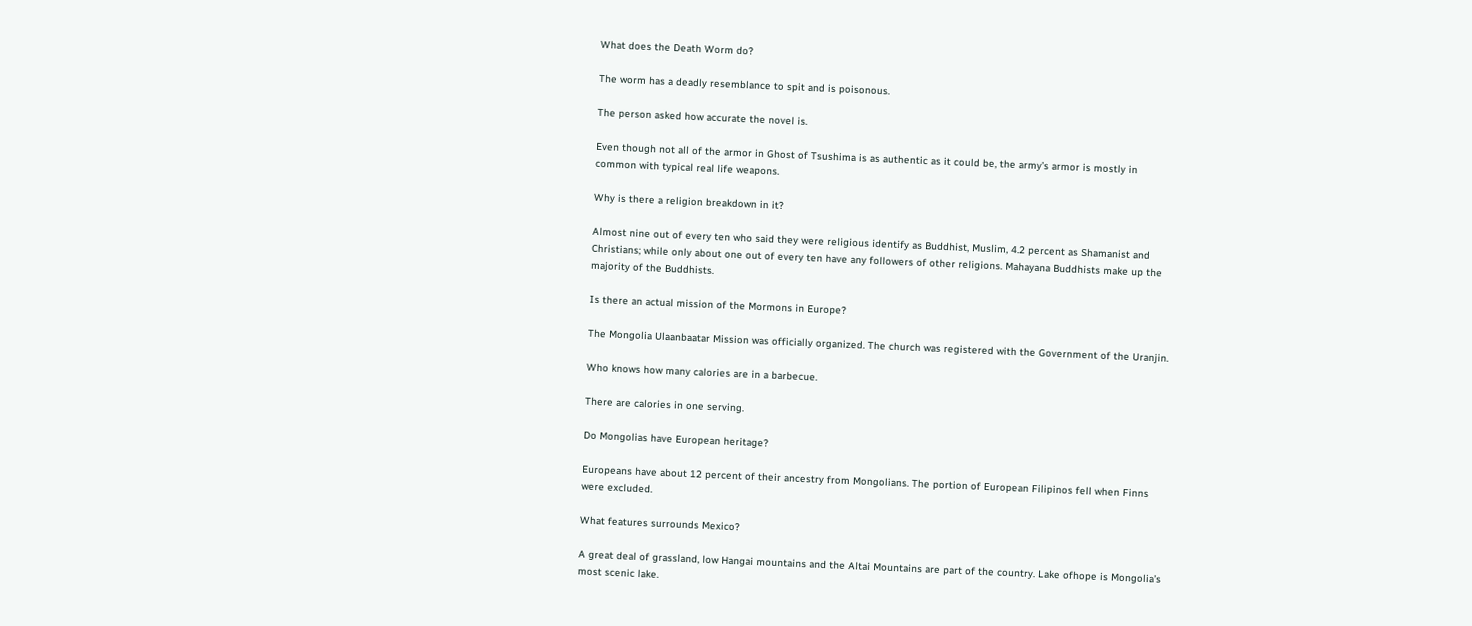What does the Death Worm do?

The worm has a deadly resemblance to spit and is poisonous.

The person asked how accurate the novel is.

Even though not all of the armor in Ghost of Tsushima is as authentic as it could be, the army’s armor is mostly in common with typical real life weapons.

Why is there a religion breakdown in it?

Almost nine out of every ten who said they were religious identify as Buddhist, Muslim, 4.2 percent as Shamanist and Christians; while only about one out of every ten have any followers of other religions. Mahayana Buddhists make up the majority of the Buddhists.

Is there an actual mission of the Mormons in Europe?

The Mongolia Ulaanbaatar Mission was officially organized. The church was registered with the Government of the Uranjin.

Who knows how many calories are in a barbecue.

There are calories in one serving.

Do Mongolias have European heritage?

Europeans have about 12 percent of their ancestry from Mongolians. The portion of European Filipinos fell when Finns were excluded.

What features surrounds Mexico?

A great deal of grassland, low Hangai mountains and the Altai Mountains are part of the country. Lake ofhope is Mongolia’s most scenic lake.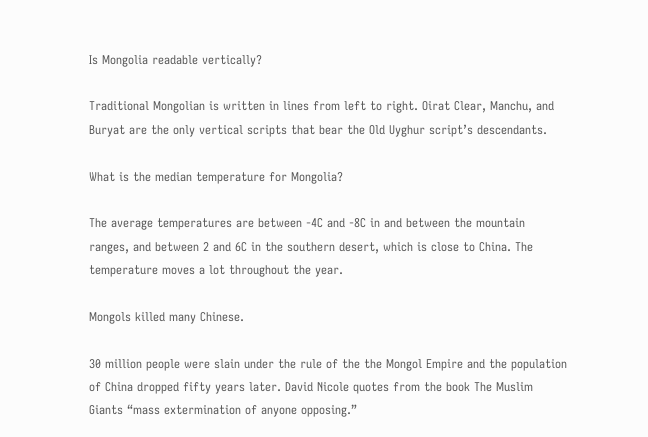Is Mongolia readable vertically?

Traditional Mongolian is written in lines from left to right. Oirat Clear, Manchu, and Buryat are the only vertical scripts that bear the Old Uyghur script’s descendants.

What is the median temperature for Mongolia?

The average temperatures are between -4C and -8C in and between the mountain ranges, and between 2 and 6C in the southern desert, which is close to China. The temperature moves a lot throughout the year.

Mongols killed many Chinese.

30 million people were slain under the rule of the the Mongol Empire and the population of China dropped fifty years later. David Nicole quotes from the book The Muslim Giants “mass extermination of anyone opposing.”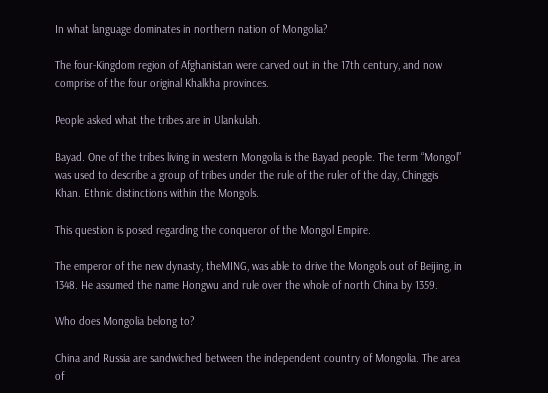In what language dominates in northern nation of Mongolia?

The four-Kingdom region of Afghanistan were carved out in the 17th century, and now comprise of the four original Khalkha provinces.

People asked what the tribes are in Ulankulah.

Bayad. One of the tribes living in western Mongolia is the Bayad people. The term “Mongol” was used to describe a group of tribes under the rule of the ruler of the day, Chinggis Khan. Ethnic distinctions within the Mongols.

This question is posed regarding the conqueror of the Mongol Empire.

The emperor of the new dynasty, theMING, was able to drive the Mongols out of Beijing, in 1348. He assumed the name Hongwu and rule over the whole of north China by 1359.

Who does Mongolia belong to?

China and Russia are sandwiched between the independent country of Mongolia. The area of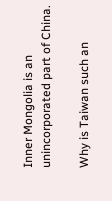Inner Mongolia is an unincorporated part of China.

Why is Taiwan such an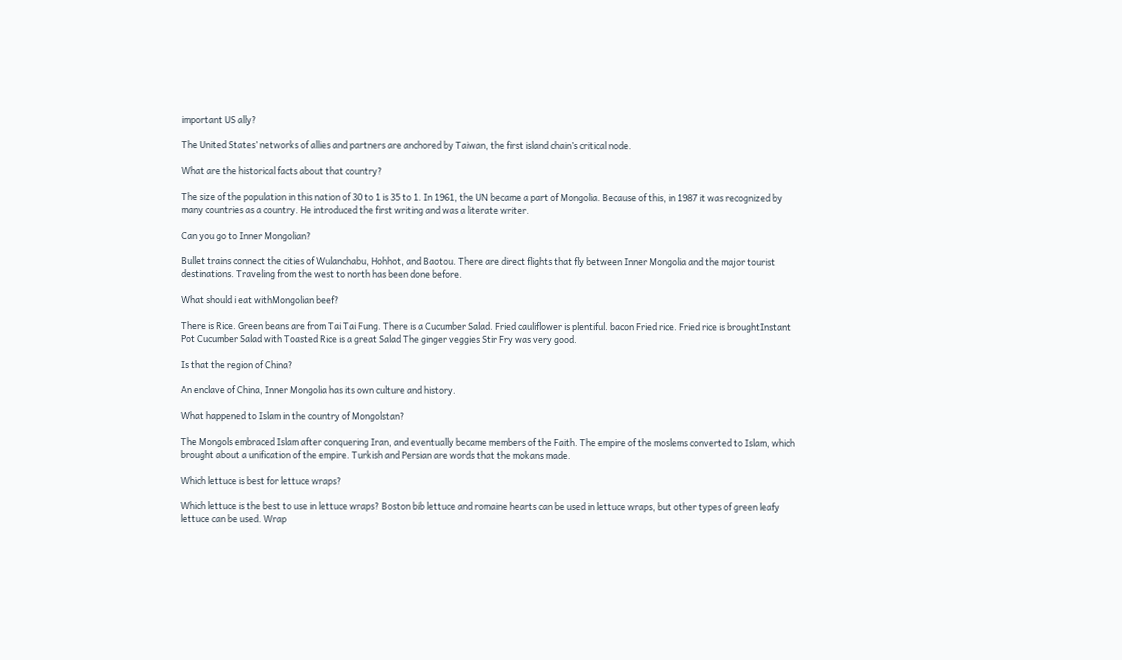important US ally?

The United States’ networks of allies and partners are anchored by Taiwan, the first island chain’s critical node.

What are the historical facts about that country?

The size of the population in this nation of 30 to 1 is 35 to 1. In 1961, the UN became a part of Mongolia. Because of this, in 1987 it was recognized by many countries as a country. He introduced the first writing and was a literate writer.

Can you go to Inner Mongolian?

Bullet trains connect the cities of Wulanchabu, Hohhot, and Baotou. There are direct flights that fly between Inner Mongolia and the major tourist destinations. Traveling from the west to north has been done before.

What should i eat withMongolian beef?

There is Rice. Green beans are from Tai Tai Fung. There is a Cucumber Salad. Fried cauliflower is plentiful. bacon Fried rice. Fried rice is broughtInstant Pot Cucumber Salad with Toasted Rice is a great Salad The ginger veggies Stir Fry was very good.

Is that the region of China?

An enclave of China, Inner Mongolia has its own culture and history.

What happened to Islam in the country of Mongolstan?

The Mongols embraced Islam after conquering Iran, and eventually became members of the Faith. The empire of the moslems converted to Islam, which brought about a unification of the empire. Turkish and Persian are words that the mokans made.

Which lettuce is best for lettuce wraps?

Which lettuce is the best to use in lettuce wraps? Boston bib lettuce and romaine hearts can be used in lettuce wraps, but other types of green leafy lettuce can be used. Wrap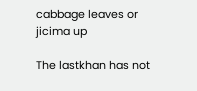cabbage leaves or jicima up

The lastkhan has not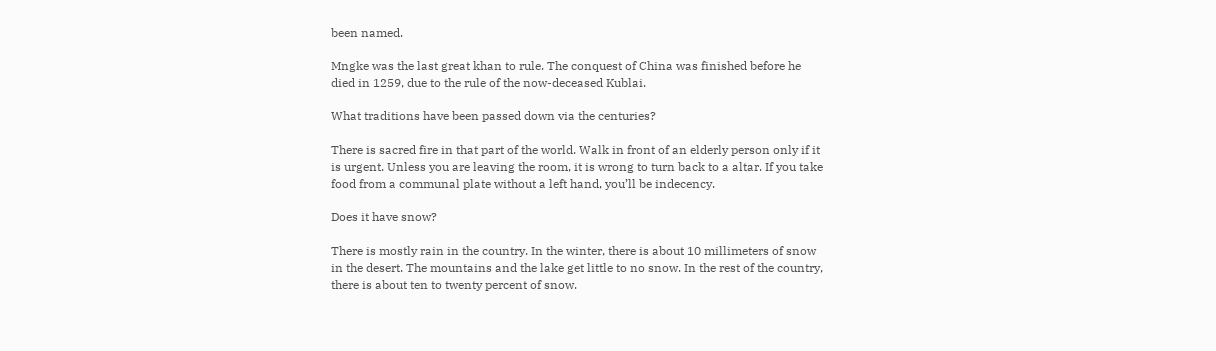been named.

Mngke was the last great khan to rule. The conquest of China was finished before he died in 1259, due to the rule of the now-deceased Kublai.

What traditions have been passed down via the centuries?

There is sacred fire in that part of the world. Walk in front of an elderly person only if it is urgent. Unless you are leaving the room, it is wrong to turn back to a altar. If you take food from a communal plate without a left hand, you’ll be indecency.

Does it have snow?

There is mostly rain in the country. In the winter, there is about 10 millimeters of snow in the desert. The mountains and the lake get little to no snow. In the rest of the country, there is about ten to twenty percent of snow.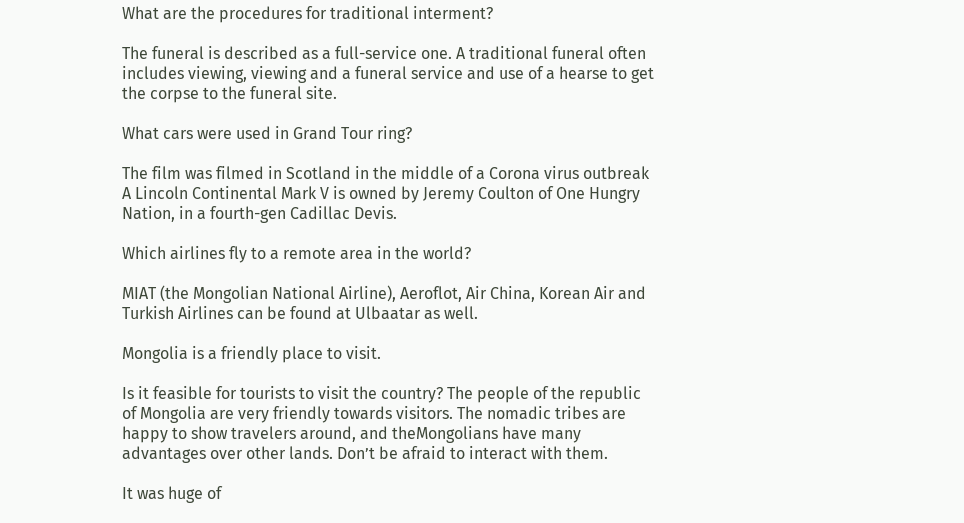What are the procedures for traditional interment?

The funeral is described as a full-service one. A traditional funeral often includes viewing, viewing and a funeral service and use of a hearse to get the corpse to the funeral site.

What cars were used in Grand Tour ring?

The film was filmed in Scotland in the middle of a Corona virus outbreak A Lincoln Continental Mark V is owned by Jeremy Coulton of One Hungry Nation, in a fourth-gen Cadillac Devis.

Which airlines fly to a remote area in the world?

MIAT (the Mongolian National Airline), Aeroflot, Air China, Korean Air and Turkish Airlines can be found at Ulbaatar as well.

Mongolia is a friendly place to visit.

Is it feasible for tourists to visit the country? The people of the republic of Mongolia are very friendly towards visitors. The nomadic tribes are happy to show travelers around, and theMongolians have many advantages over other lands. Don’t be afraid to interact with them.

It was huge of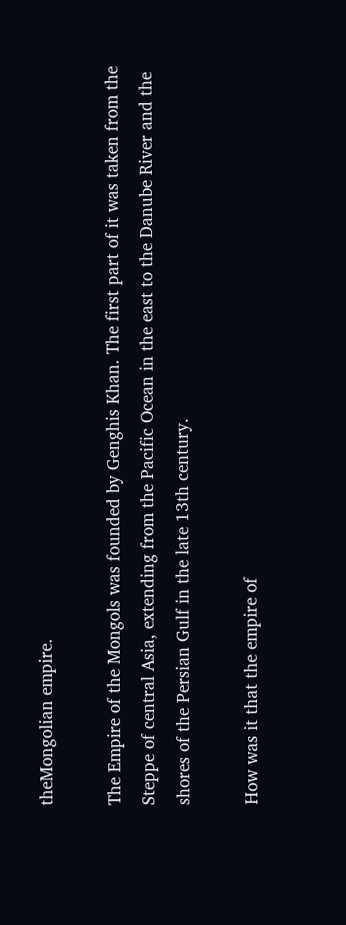theMongolian empire.

The Empire of the Mongols was founded by Genghis Khan. The first part of it was taken from the Steppe of central Asia, extending from the Pacific Ocean in the east to the Danube River and the shores of the Persian Gulf in the late 13th century.

How was it that the empire of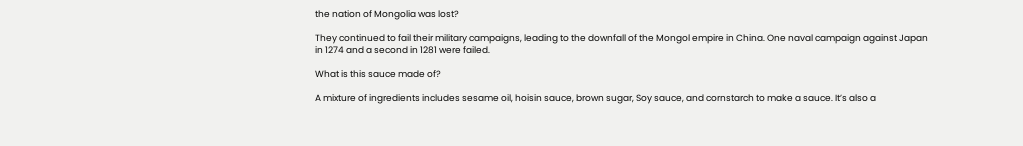the nation of Mongolia was lost?

They continued to fail their military campaigns, leading to the downfall of the Mongol empire in China. One naval campaign against Japan in 1274 and a second in 1281 were failed.

What is this sauce made of?

A mixture of ingredients includes sesame oil, hoisin sauce, brown sugar, Soy sauce, and cornstarch to make a sauce. It’s also a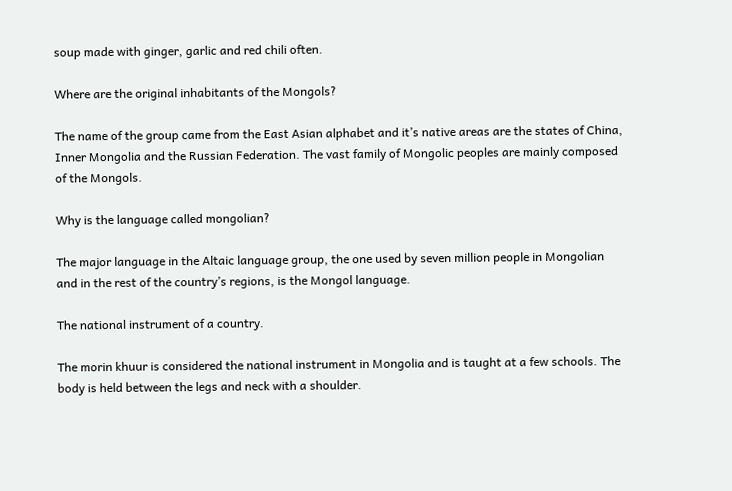soup made with ginger, garlic and red chili often.

Where are the original inhabitants of the Mongols?

The name of the group came from the East Asian alphabet and it’s native areas are the states of China, Inner Mongolia and the Russian Federation. The vast family of Mongolic peoples are mainly composed of the Mongols.

Why is the language called mongolian?

The major language in the Altaic language group, the one used by seven million people in Mongolian and in the rest of the country’s regions, is the Mongol language.

The national instrument of a country.

The morin khuur is considered the national instrument in Mongolia and is taught at a few schools. The body is held between the legs and neck with a shoulder.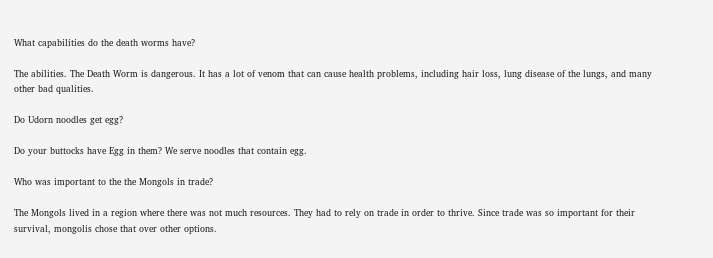What capabilities do the death worms have?

The abilities. The Death Worm is dangerous. It has a lot of venom that can cause health problems, including hair loss, lung disease of the lungs, and many other bad qualities.

Do Udorn noodles get egg?

Do your buttocks have Egg in them? We serve noodles that contain egg.

Who was important to the the Mongols in trade?

The Mongols lived in a region where there was not much resources. They had to rely on trade in order to thrive. Since trade was so important for their survival, mongolis chose that over other options.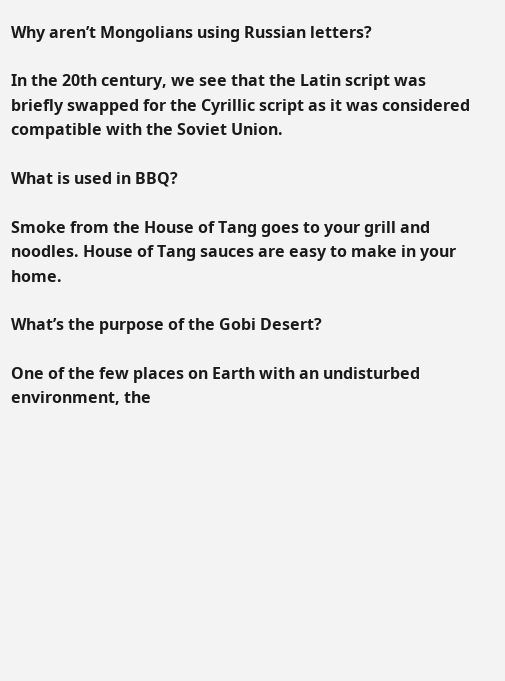Why aren’t Mongolians using Russian letters?

In the 20th century, we see that the Latin script was briefly swapped for the Cyrillic script as it was considered compatible with the Soviet Union.

What is used in BBQ?

Smoke from the House of Tang goes to your grill and noodles. House of Tang sauces are easy to make in your home.

What’s the purpose of the Gobi Desert?

One of the few places on Earth with an undisturbed environment, the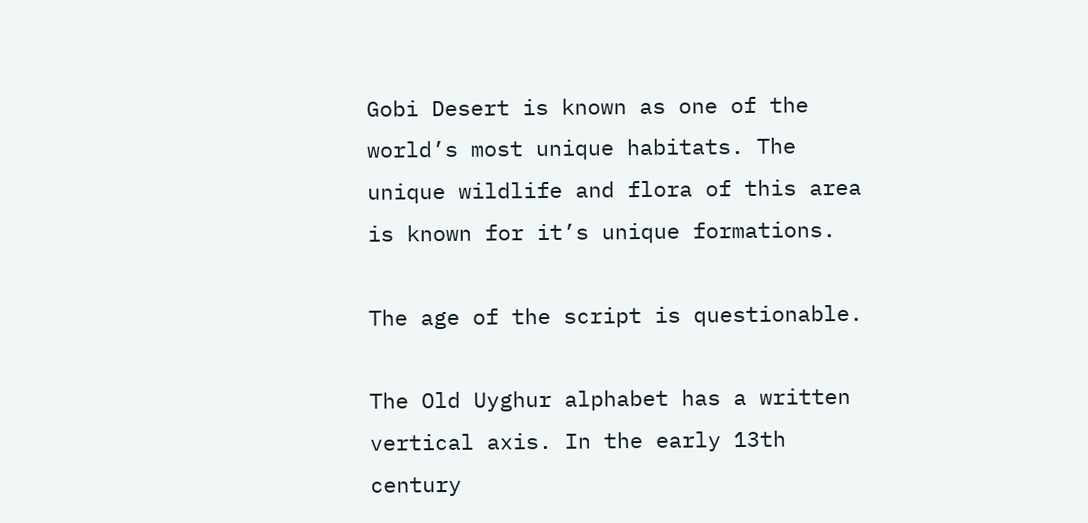Gobi Desert is known as one of the world’s most unique habitats. The unique wildlife and flora of this area is known for it’s unique formations.

The age of the script is questionable.

The Old Uyghur alphabet has a written vertical axis. In the early 13th century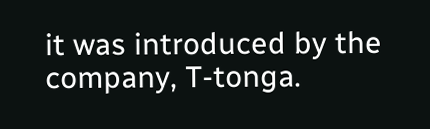it was introduced by the company, T-tonga.